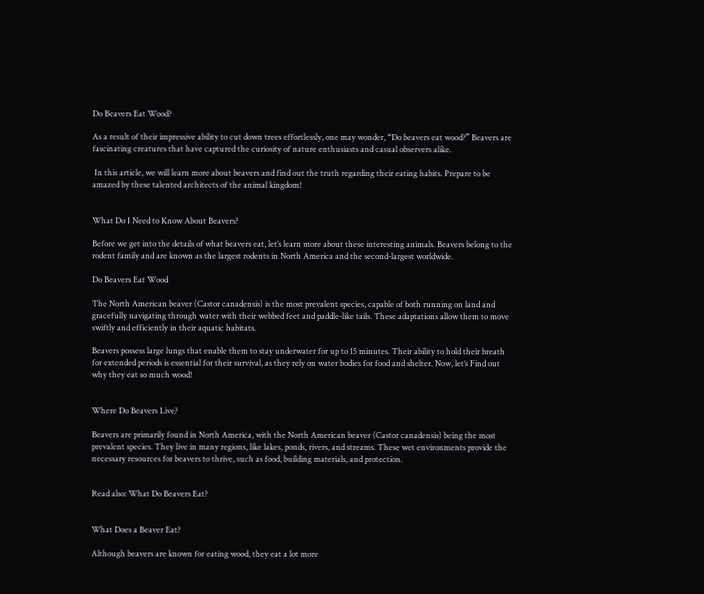Do Beavers Eat Wood?

As a result of their impressive ability to cut down trees effortlessly, one may wonder, “Do beavers eat wood?” Beavers are fascinating creatures that have captured the curiosity of nature enthusiasts and casual observers alike.

 In this article, we will learn more about beavers and find out the truth regarding their eating habits. Prepare to be amazed by these talented architects of the animal kingdom!


What Do I Need to Know About Beavers?

Before we get into the details of what beavers eat, let’s learn more about these interesting animals. Beavers belong to the rodent family and are known as the largest rodents in North America and the second-largest worldwide.

Do Beavers Eat Wood

The North American beaver (Castor canadensis) is the most prevalent species, capable of both running on land and gracefully navigating through water with their webbed feet and paddle-like tails. These adaptations allow them to move swiftly and efficiently in their aquatic habitats.

Beavers possess large lungs that enable them to stay underwater for up to 15 minutes. Their ability to hold their breath for extended periods is essential for their survival, as they rely on water bodies for food and shelter. Now, let’s Find out why they eat so much wood!


Where Do Beavers Live?

Beavers are primarily found in North America, with the North American beaver (Castor canadensis) being the most prevalent species. They live in many regions, like lakes, ponds, rivers, and streams. These wet environments provide the necessary resources for beavers to thrive, such as food, building materials, and protection.


Read also: What Do Beavers Eat?


What Does a Beaver Eat?

Although beavers are known for eating wood, they eat a lot more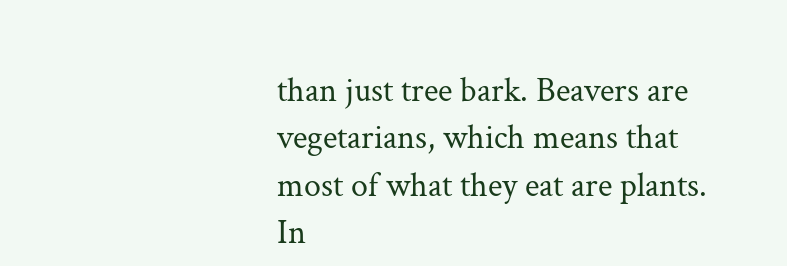than just tree bark. Beavers are vegetarians, which means that most of what they eat are plants. In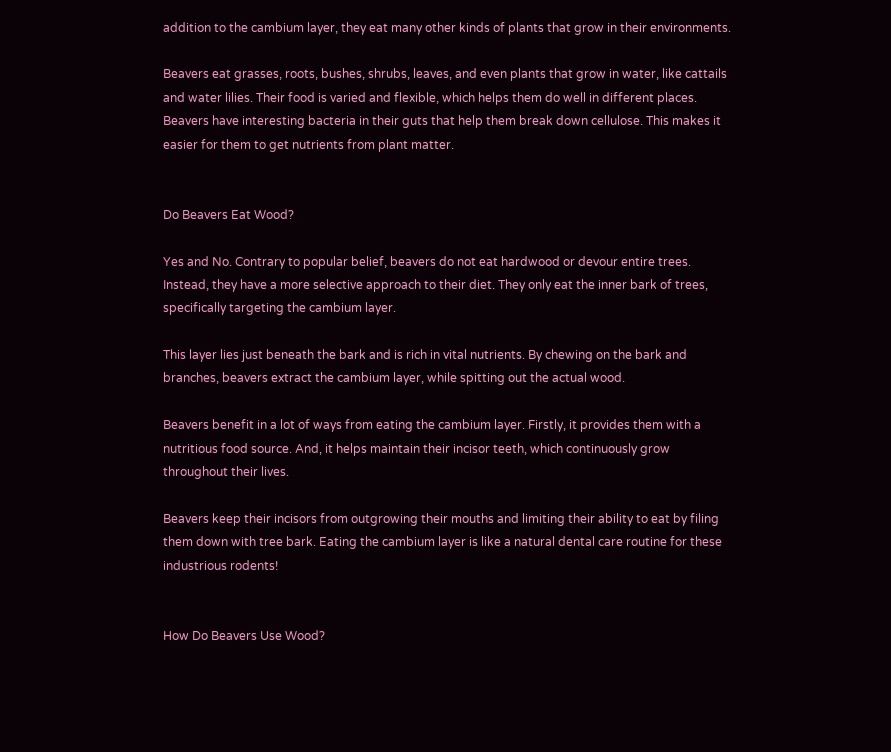addition to the cambium layer, they eat many other kinds of plants that grow in their environments.

Beavers eat grasses, roots, bushes, shrubs, leaves, and even plants that grow in water, like cattails and water lilies. Their food is varied and flexible, which helps them do well in different places. Beavers have interesting bacteria in their guts that help them break down cellulose. This makes it easier for them to get nutrients from plant matter.


Do Beavers Eat Wood?

Yes and No. Contrary to popular belief, beavers do not eat hardwood or devour entire trees. Instead, they have a more selective approach to their diet. They only eat the inner bark of trees, specifically targeting the cambium layer.

This layer lies just beneath the bark and is rich in vital nutrients. By chewing on the bark and branches, beavers extract the cambium layer, while spitting out the actual wood.

Beavers benefit in a lot of ways from eating the cambium layer. Firstly, it provides them with a nutritious food source. And, it helps maintain their incisor teeth, which continuously grow throughout their lives.

Beavers keep their incisors from outgrowing their mouths and limiting their ability to eat by filing them down with tree bark. Eating the cambium layer is like a natural dental care routine for these industrious rodents!


How Do Beavers Use Wood?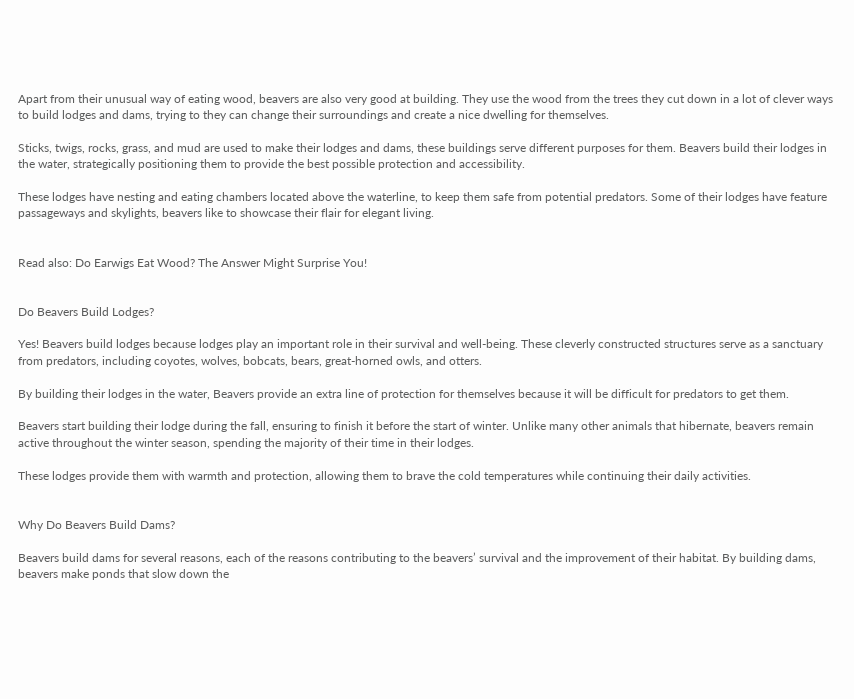Apart from their unusual way of eating wood, beavers are also very good at building. They use the wood from the trees they cut down in a lot of clever ways to build lodges and dams, trying to they can change their surroundings and create a nice dwelling for themselves.

Sticks, twigs, rocks, grass, and mud are used to make their lodges and dams, these buildings serve different purposes for them. Beavers build their lodges in the water, strategically positioning them to provide the best possible protection and accessibility.

These lodges have nesting and eating chambers located above the waterline, to keep them safe from potential predators. Some of their lodges have feature passageways and skylights, beavers like to showcase their flair for elegant living.


Read also: Do Earwigs Eat Wood? The Answer Might Surprise You!


Do Beavers Build Lodges?

Yes! Beavers build lodges because lodges play an important role in their survival and well-being. These cleverly constructed structures serve as a sanctuary from predators, including coyotes, wolves, bobcats, bears, great-horned owls, and otters.

By building their lodges in the water, Beavers provide an extra line of protection for themselves because it will be difficult for predators to get them.

Beavers start building their lodge during the fall, ensuring to finish it before the start of winter. Unlike many other animals that hibernate, beavers remain active throughout the winter season, spending the majority of their time in their lodges.

These lodges provide them with warmth and protection, allowing them to brave the cold temperatures while continuing their daily activities.


Why Do Beavers Build Dams?

Beavers build dams for several reasons, each of the reasons contributing to the beavers’ survival and the improvement of their habitat. By building dams, beavers make ponds that slow down the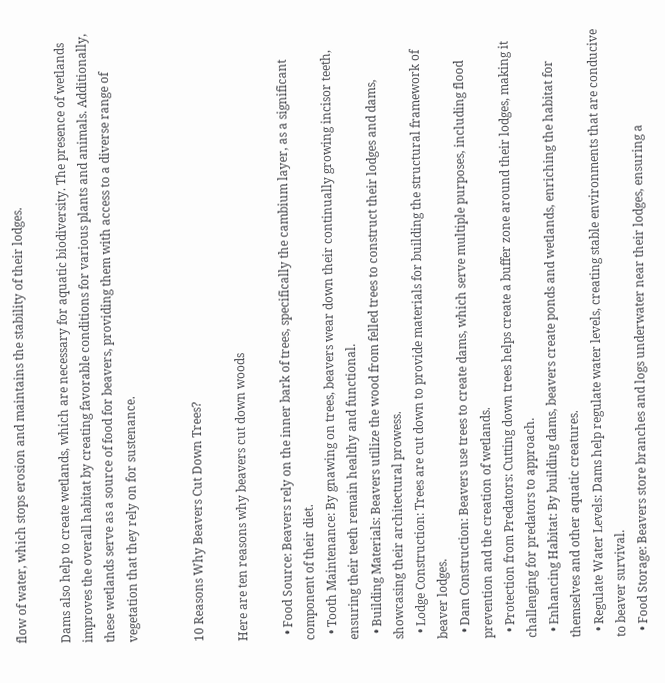flow of water, which stops erosion and maintains the stability of their lodges.

Dams also help to create wetlands, which are necessary for aquatic biodiversity. The presence of wetlands improves the overall habitat by creating favorable conditions for various plants and animals. Additionally, these wetlands serve as a source of food for beavers, providing them with access to a diverse range of vegetation that they rely on for sustenance.


10 Reasons Why Beavers Cut Down Trees?

Here are ten reasons why beavers cut down woods

  • Food Source: Beavers rely on the inner bark of trees, specifically the cambium layer, as a significant component of their diet.
  • Tooth Maintenance: By gnawing on trees, beavers wear down their continually growing incisor teeth, ensuring their teeth remain healthy and functional.
  • Building Materials: Beavers utilize the wood from felled trees to construct their lodges and dams, showcasing their architectural prowess.
  • Lodge Construction: Trees are cut down to provide materials for building the structural framework of beaver lodges.
  • Dam Construction: Beavers use trees to create dams, which serve multiple purposes, including flood prevention and the creation of wetlands.
  • Protection from Predators: Cutting down trees helps create a buffer zone around their lodges, making it challenging for predators to approach.
  • Enhancing Habitat: By building dams, beavers create ponds and wetlands, enriching the habitat for themselves and other aquatic creatures.
  • Regulate Water Levels: Dams help regulate water levels, creating stable environments that are conducive to beaver survival.
  • Food Storage: Beavers store branches and logs underwater near their lodges, ensuring a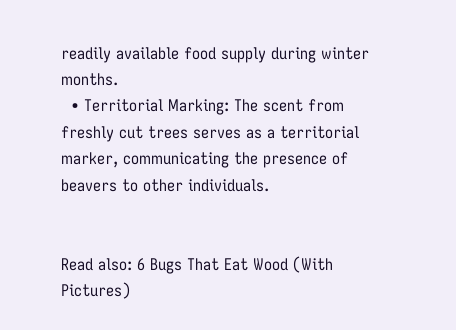readily available food supply during winter months.
  • Territorial Marking: The scent from freshly cut trees serves as a territorial marker, communicating the presence of beavers to other individuals.


Read also: 6 Bugs That Eat Wood (With Pictures)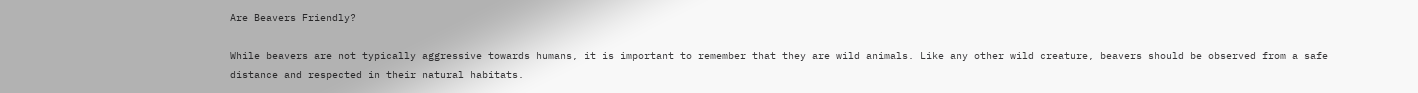Are Beavers Friendly?

While beavers are not typically aggressive towards humans, it is important to remember that they are wild animals. Like any other wild creature, beavers should be observed from a safe distance and respected in their natural habitats.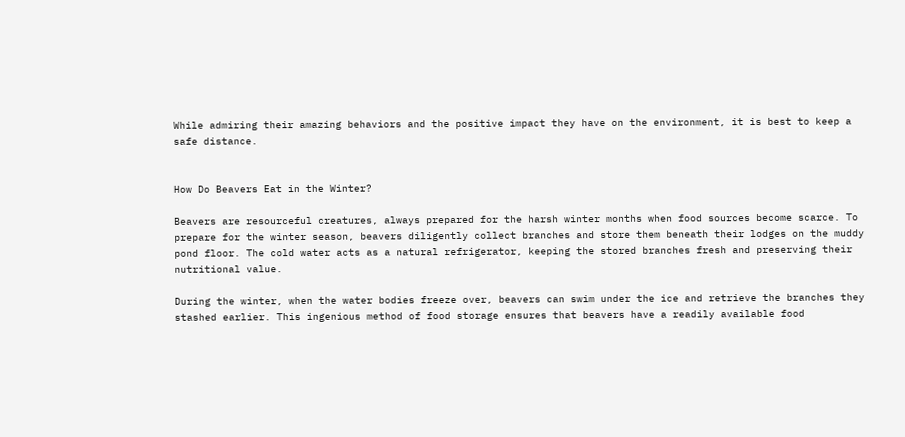While admiring their amazing behaviors and the positive impact they have on the environment, it is best to keep a safe distance.


How Do Beavers Eat in the Winter?

Beavers are resourceful creatures, always prepared for the harsh winter months when food sources become scarce. To prepare for the winter season, beavers diligently collect branches and store them beneath their lodges on the muddy pond floor. The cold water acts as a natural refrigerator, keeping the stored branches fresh and preserving their nutritional value.

During the winter, when the water bodies freeze over, beavers can swim under the ice and retrieve the branches they stashed earlier. This ingenious method of food storage ensures that beavers have a readily available food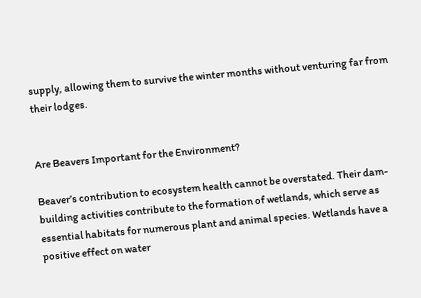supply, allowing them to survive the winter months without venturing far from their lodges.


Are Beavers Important for the Environment?

Beaver’s contribution to ecosystem health cannot be overstated. Their dam-building activities contribute to the formation of wetlands, which serve as essential habitats for numerous plant and animal species. Wetlands have a positive effect on water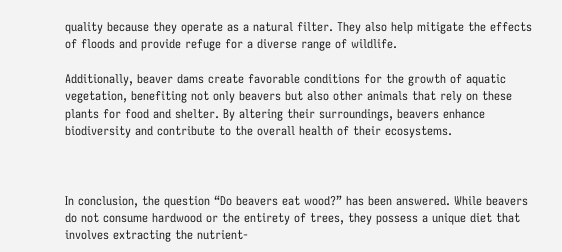quality because they operate as a natural filter. They also help mitigate the effects of floods and provide refuge for a diverse range of wildlife.

Additionally, beaver dams create favorable conditions for the growth of aquatic vegetation, benefiting not only beavers but also other animals that rely on these plants for food and shelter. By altering their surroundings, beavers enhance biodiversity and contribute to the overall health of their ecosystems.



In conclusion, the question “Do beavers eat wood?” has been answered. While beavers do not consume hardwood or the entirety of trees, they possess a unique diet that involves extracting the nutrient-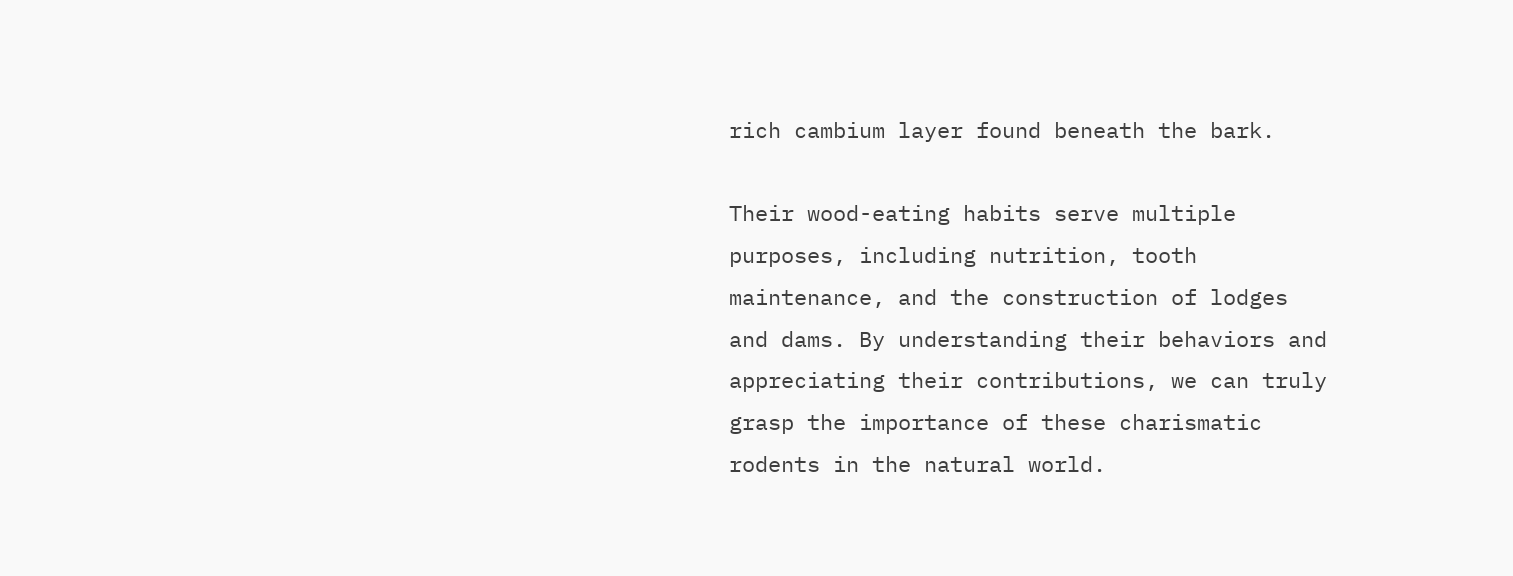rich cambium layer found beneath the bark.

Their wood-eating habits serve multiple purposes, including nutrition, tooth maintenance, and the construction of lodges and dams. By understanding their behaviors and appreciating their contributions, we can truly grasp the importance of these charismatic rodents in the natural world.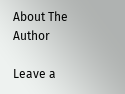About The Author

Leave a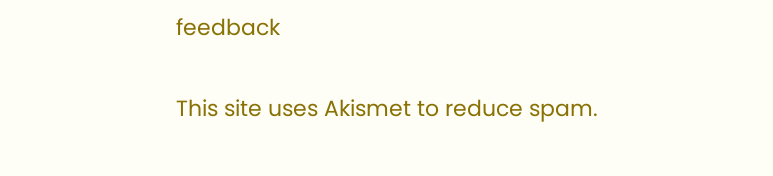feedback

This site uses Akismet to reduce spam.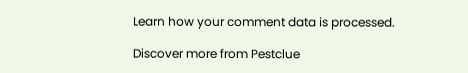Learn how your comment data is processed.

Discover more from Pestclue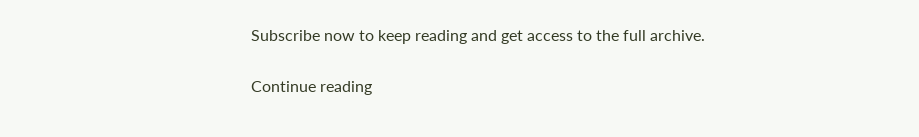Subscribe now to keep reading and get access to the full archive.

Continue reading